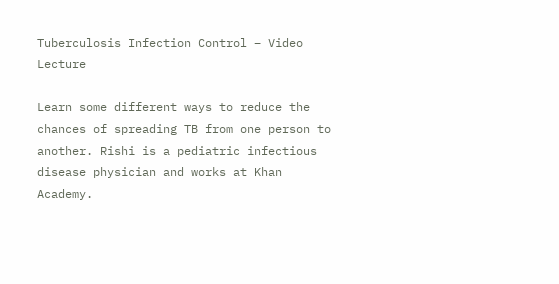Tuberculosis Infection Control – Video Lecture

Learn some different ways to reduce the chances of spreading TB from one person to another. Rishi is a pediatric infectious disease physician and works at Khan Academy.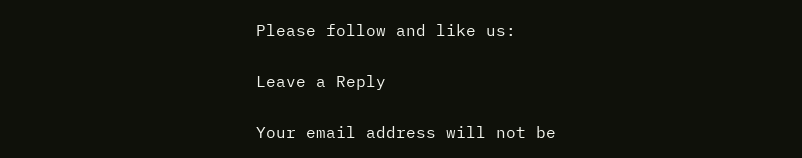Please follow and like us:

Leave a Reply

Your email address will not be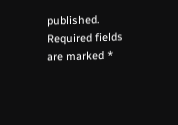published. Required fields are marked *